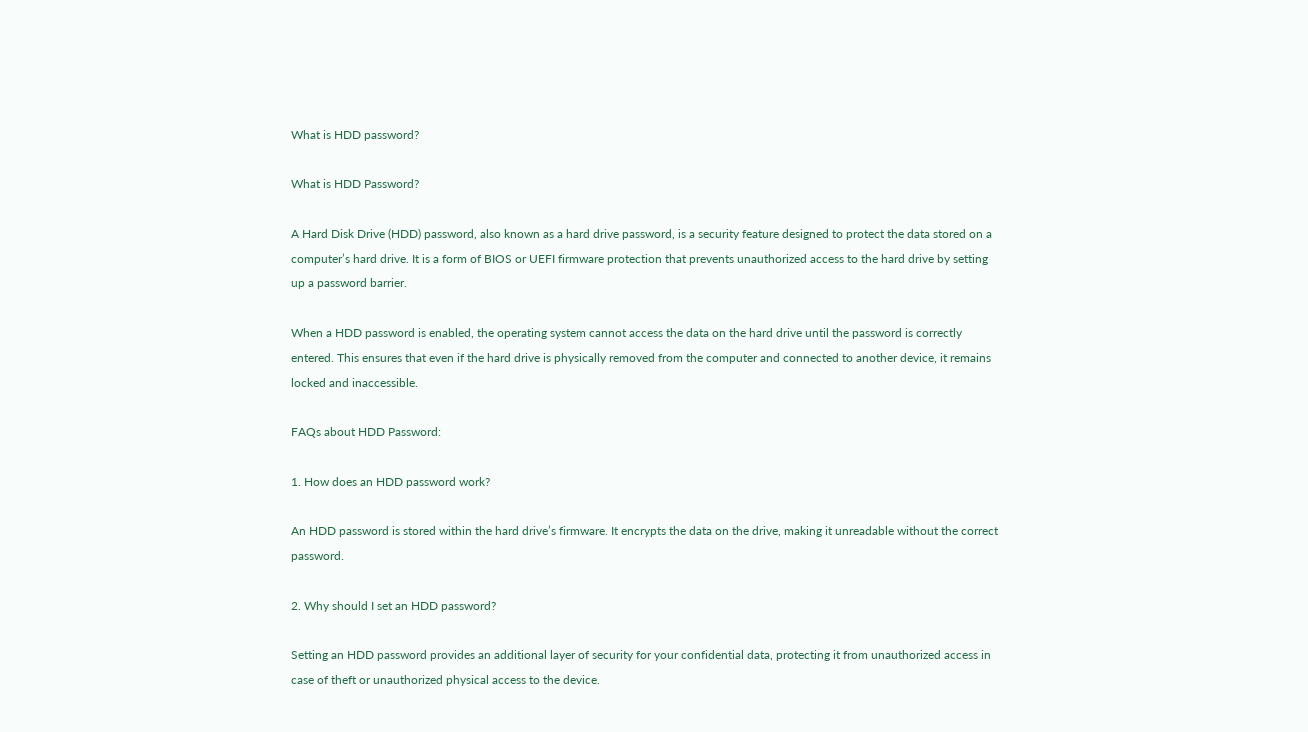What is HDD password?

What is HDD Password?

A Hard Disk Drive (HDD) password, also known as a hard drive password, is a security feature designed to protect the data stored on a computer’s hard drive. It is a form of BIOS or UEFI firmware protection that prevents unauthorized access to the hard drive by setting up a password barrier.

When a HDD password is enabled, the operating system cannot access the data on the hard drive until the password is correctly entered. This ensures that even if the hard drive is physically removed from the computer and connected to another device, it remains locked and inaccessible.

FAQs about HDD Password:

1. How does an HDD password work?

An HDD password is stored within the hard drive’s firmware. It encrypts the data on the drive, making it unreadable without the correct password.

2. Why should I set an HDD password?

Setting an HDD password provides an additional layer of security for your confidential data, protecting it from unauthorized access in case of theft or unauthorized physical access to the device.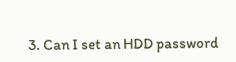3. Can I set an HDD password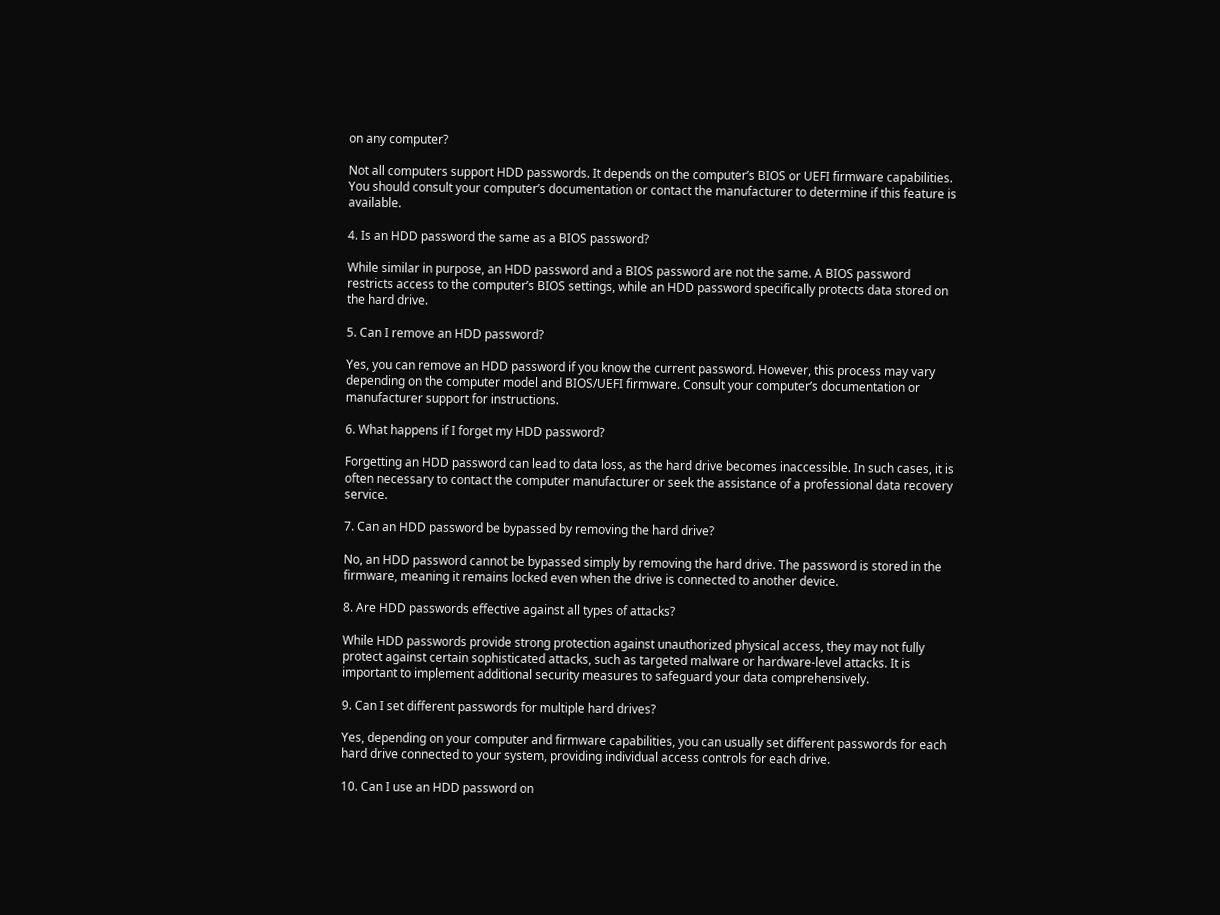on any computer?

Not all computers support HDD passwords. It depends on the computer’s BIOS or UEFI firmware capabilities. You should consult your computer’s documentation or contact the manufacturer to determine if this feature is available.

4. Is an HDD password the same as a BIOS password?

While similar in purpose, an HDD password and a BIOS password are not the same. A BIOS password restricts access to the computer’s BIOS settings, while an HDD password specifically protects data stored on the hard drive.

5. Can I remove an HDD password?

Yes, you can remove an HDD password if you know the current password. However, this process may vary depending on the computer model and BIOS/UEFI firmware. Consult your computer’s documentation or manufacturer support for instructions.

6. What happens if I forget my HDD password?

Forgetting an HDD password can lead to data loss, as the hard drive becomes inaccessible. In such cases, it is often necessary to contact the computer manufacturer or seek the assistance of a professional data recovery service.

7. Can an HDD password be bypassed by removing the hard drive?

No, an HDD password cannot be bypassed simply by removing the hard drive. The password is stored in the firmware, meaning it remains locked even when the drive is connected to another device.

8. Are HDD passwords effective against all types of attacks?

While HDD passwords provide strong protection against unauthorized physical access, they may not fully protect against certain sophisticated attacks, such as targeted malware or hardware-level attacks. It is important to implement additional security measures to safeguard your data comprehensively.

9. Can I set different passwords for multiple hard drives?

Yes, depending on your computer and firmware capabilities, you can usually set different passwords for each hard drive connected to your system, providing individual access controls for each drive.

10. Can I use an HDD password on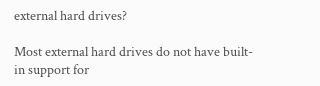external hard drives?

Most external hard drives do not have built-in support for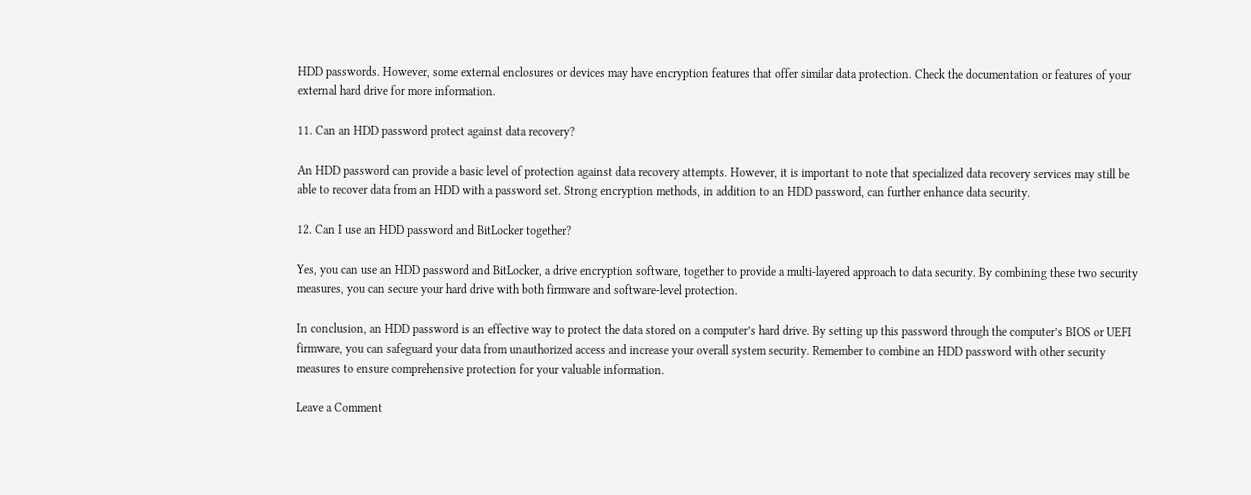HDD passwords. However, some external enclosures or devices may have encryption features that offer similar data protection. Check the documentation or features of your external hard drive for more information.

11. Can an HDD password protect against data recovery?

An HDD password can provide a basic level of protection against data recovery attempts. However, it is important to note that specialized data recovery services may still be able to recover data from an HDD with a password set. Strong encryption methods, in addition to an HDD password, can further enhance data security.

12. Can I use an HDD password and BitLocker together?

Yes, you can use an HDD password and BitLocker, a drive encryption software, together to provide a multi-layered approach to data security. By combining these two security measures, you can secure your hard drive with both firmware and software-level protection.

In conclusion, an HDD password is an effective way to protect the data stored on a computer’s hard drive. By setting up this password through the computer’s BIOS or UEFI firmware, you can safeguard your data from unauthorized access and increase your overall system security. Remember to combine an HDD password with other security measures to ensure comprehensive protection for your valuable information.

Leave a Comment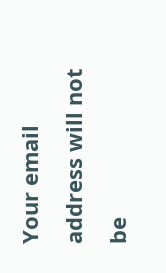Your email address will not be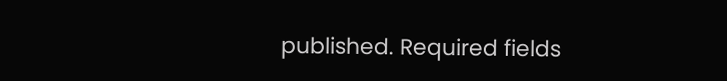published. Required fields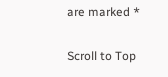are marked *

Scroll to Top